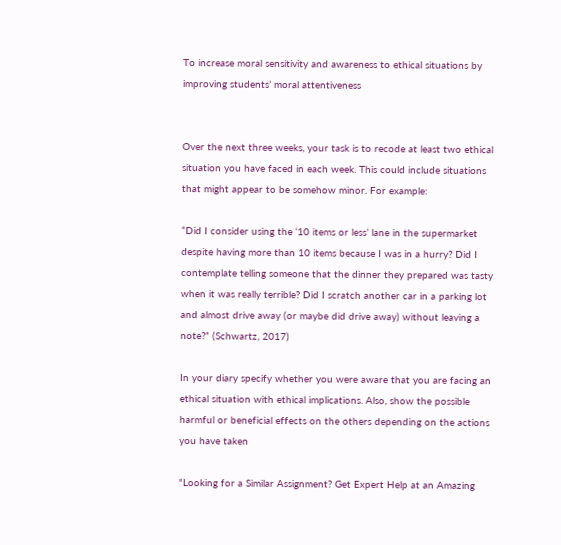To increase moral sensitivity and awareness to ethical situations by improving students’ moral attentiveness


Over the next three weeks, your task is to recode at least two ethical situation you have faced in each week. This could include situations that might appear to be somehow minor. For example:

“Did I consider using the ‘10 items or less’ lane in the supermarket despite having more than 10 items because I was in a hurry? Did I contemplate telling someone that the dinner they prepared was tasty when it was really terrible? Did I scratch another car in a parking lot and almost drive away (or maybe did drive away) without leaving a note?” (Schwartz, 2017)

In your diary specify whether you were aware that you are facing an ethical situation with ethical implications. Also, show the possible harmful or beneficial effects on the others depending on the actions you have taken

"Looking for a Similar Assignment? Get Expert Help at an Amazing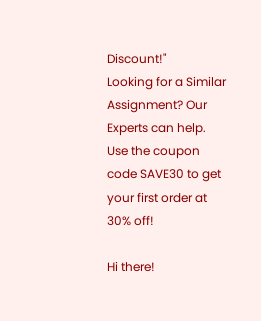Discount!"
Looking for a Similar Assignment? Our Experts can help. Use the coupon code SAVE30 to get your first order at 30% off!

Hi there!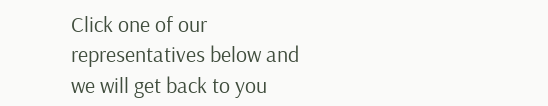Click one of our representatives below and we will get back to you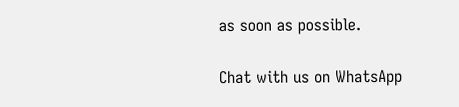as soon as possible.

Chat with us on WhatsApp